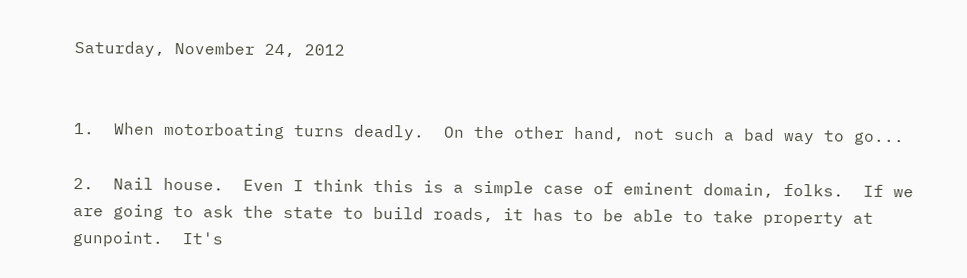Saturday, November 24, 2012


1.  When motorboating turns deadly.  On the other hand, not such a bad way to go...

2.  Nail house.  Even I think this is a simple case of eminent domain, folks.  If we are going to ask the state to build roads, it has to be able to take property at gunpoint.  It's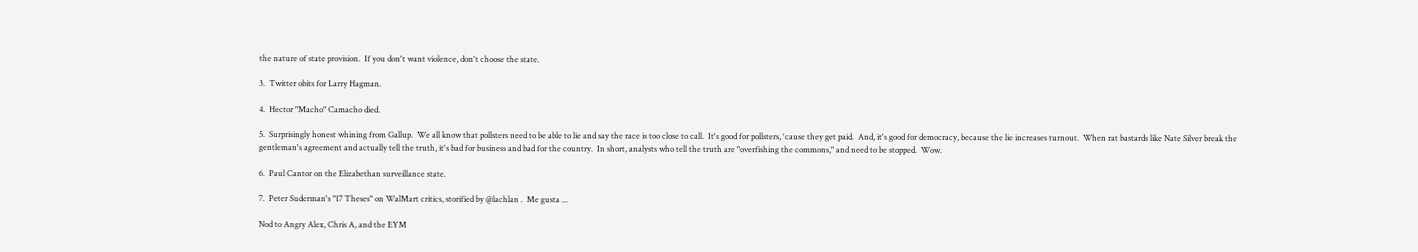the nature of state provision.  If you don't want violence, don't choose the state.

3.  Twitter obits for Larry Hagman.

4.  Hector "Macho" Camacho died.

5.  Surprisingly honest whining from Gallup.  We all know that pollsters need to be able to lie and say the race is too close to call.  It's good for pollsters, 'cause they get paid.  And, it's good for democracy, because the lie increases turnout.  When rat bastards like Nate Silver break the gentleman's agreement and actually tell the truth, it's bad for business and bad for the country.  In short, analysts who tell the truth are "overfishing the commons," and need to be stopped.  Wow.

6.  Paul Cantor on the Elizabethan surveillance state.

7.  Peter Suderman's "17 Theses" on WalMart critics, storified by @lachlan .  Me gusta ...

Nod to Angry Alex, Chris A, and the EYM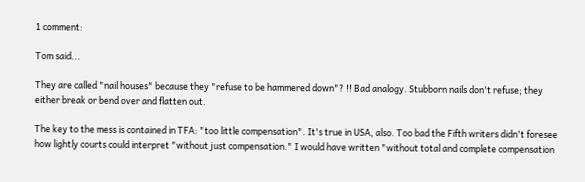1 comment:

Tom said...

They are called "nail houses" because they "refuse to be hammered down"? !! Bad analogy. Stubborn nails don't refuse; they either break or bend over and flatten out.

The key to the mess is contained in TFA: "too little compensation". It's true in USA, also. Too bad the Fifth writers didn't foresee how lightly courts could interpret "without just compensation." I would have written "without total and complete compensation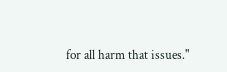for all harm that issues."